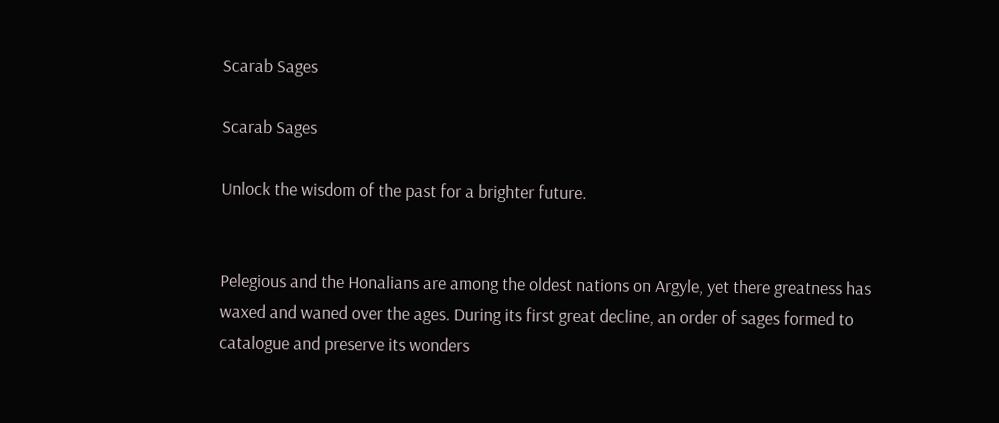Scarab Sages

Scarab Sages

Unlock the wisdom of the past for a brighter future.


Pelegious and the Honalians are among the oldest nations on Argyle, yet there greatness has waxed and waned over the ages. During its first great decline, an order of sages formed to catalogue and preserve its wonders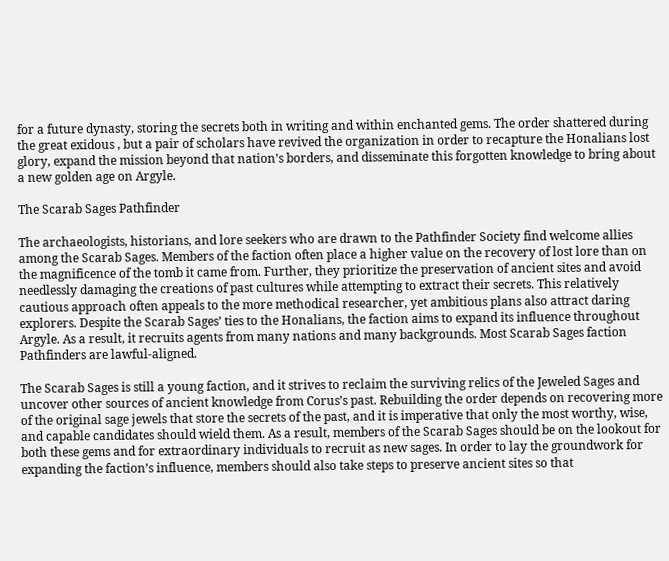for a future dynasty, storing the secrets both in writing and within enchanted gems. The order shattered during the great exidous , but a pair of scholars have revived the organization in order to recapture the Honalians lost glory, expand the mission beyond that nation’s borders, and disseminate this forgotten knowledge to bring about a new golden age on Argyle.

The Scarab Sages Pathfinder

The archaeologists, historians, and lore seekers who are drawn to the Pathfinder Society find welcome allies among the Scarab Sages. Members of the faction often place a higher value on the recovery of lost lore than on the magnificence of the tomb it came from. Further, they prioritize the preservation of ancient sites and avoid needlessly damaging the creations of past cultures while attempting to extract their secrets. This relatively cautious approach often appeals to the more methodical researcher, yet ambitious plans also attract daring explorers. Despite the Scarab Sages’ ties to the Honalians, the faction aims to expand its influence throughout Argyle. As a result, it recruits agents from many nations and many backgrounds. Most Scarab Sages faction Pathfinders are lawful-aligned.

The Scarab Sages is still a young faction, and it strives to reclaim the surviving relics of the Jeweled Sages and uncover other sources of ancient knowledge from Corus’s past. Rebuilding the order depends on recovering more of the original sage jewels that store the secrets of the past, and it is imperative that only the most worthy, wise, and capable candidates should wield them. As a result, members of the Scarab Sages should be on the lookout for both these gems and for extraordinary individuals to recruit as new sages. In order to lay the groundwork for expanding the faction’s influence, members should also take steps to preserve ancient sites so that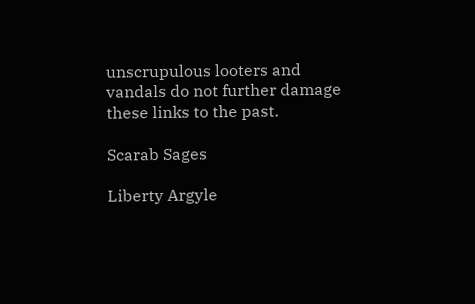unscrupulous looters and vandals do not further damage these links to the past.

Scarab Sages

Liberty Argyle